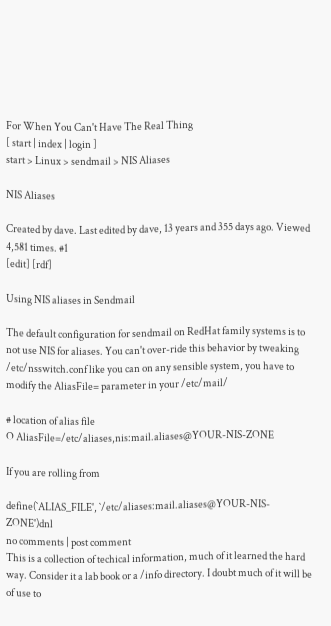For When You Can't Have The Real Thing
[ start | index | login ]
start > Linux > sendmail > NIS Aliases

NIS Aliases

Created by dave. Last edited by dave, 13 years and 355 days ago. Viewed 4,581 times. #1
[edit] [rdf]

Using NIS aliases in Sendmail

The default configuration for sendmail on RedHat family systems is to not use NIS for aliases. You can't over-ride this behavior by tweaking /etc/nsswitch.conf like you can on any sensible system, you have to modify the AliasFile= parameter in your /etc/mail/

# location of alias file
O AliasFile=/etc/aliases,nis:mail.aliases@YOUR-NIS-ZONE

If you are rolling from

define(`ALIAS_FILE', `/etc/aliases:mail.aliases@YOUR-NIS-ZONE')dnl
no comments | post comment
This is a collection of techical information, much of it learned the hard way. Consider it a lab book or a /info directory. I doubt much of it will be of use to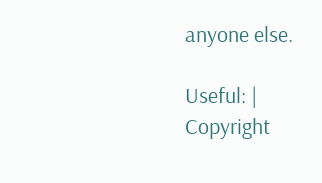anyone else.

Useful: | Copyright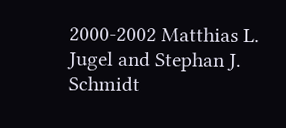2000-2002 Matthias L. Jugel and Stephan J. Schmidt